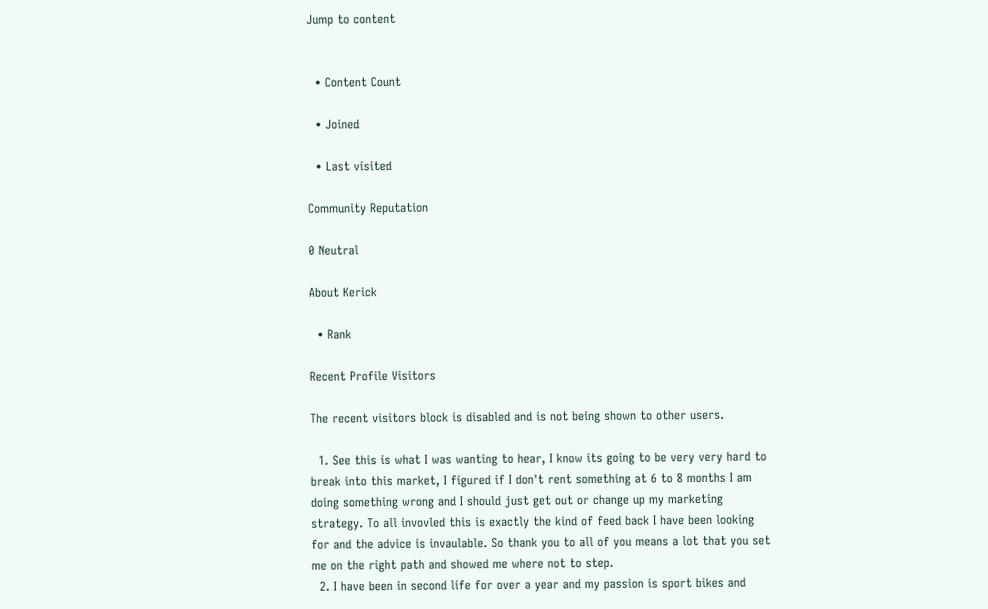Jump to content


  • Content Count

  • Joined

  • Last visited

Community Reputation

0 Neutral

About Kerick

  • Rank

Recent Profile Visitors

The recent visitors block is disabled and is not being shown to other users.

  1. See this is what I was wanting to hear, I know its going to be very very hard to break into this market, I figured if I don't rent something at 6 to 8 months I am doing something wrong and I should just get out or change up my marketing strategy. To all invovled this is exactly the kind of feed back I have been looking for and the advice is invaulable. So thank you to all of you means a lot that you set me on the right path and showed me where not to step.
  2. I have been in second life for over a year and my passion is sport bikes and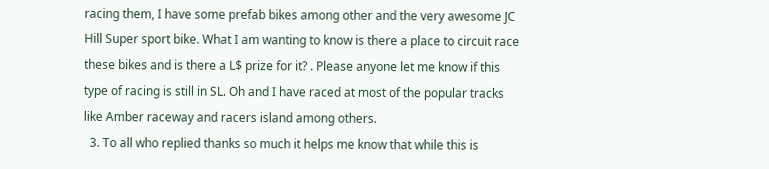racing them, I have some prefab bikes among other and the very awesome JC Hill Super sport bike. What I am wanting to know is there a place to circuit race these bikes and is there a L$ prize for it? . Please anyone let me know if this type of racing is still in SL. Oh and I have raced at most of the popular tracks like Amber raceway and racers island among others.
  3. To all who replied thanks so much it helps me know that while this is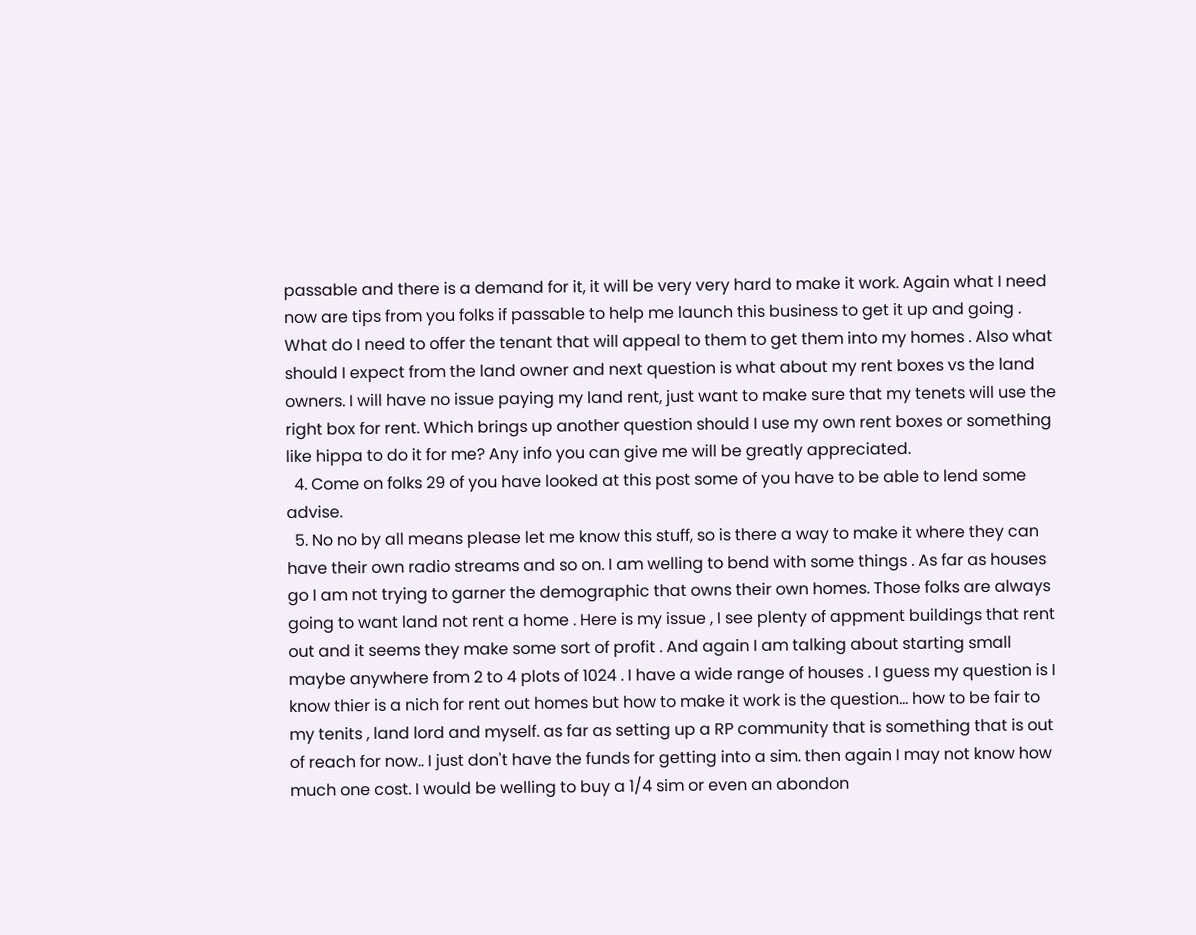passable and there is a demand for it, it will be very very hard to make it work. Again what I need now are tips from you folks if passable to help me launch this business to get it up and going . What do I need to offer the tenant that will appeal to them to get them into my homes . Also what should I expect from the land owner and next question is what about my rent boxes vs the land owners. I will have no issue paying my land rent, just want to make sure that my tenets will use the right box for rent. Which brings up another question should I use my own rent boxes or something like hippa to do it for me? Any info you can give me will be greatly appreciated.
  4. Come on folks 29 of you have looked at this post some of you have to be able to lend some advise.
  5. No no by all means please let me know this stuff, so is there a way to make it where they can have their own radio streams and so on. I am welling to bend with some things . As far as houses go I am not trying to garner the demographic that owns their own homes. Those folks are always going to want land not rent a home . Here is my issue , I see plenty of appment buildings that rent out and it seems they make some sort of profit . And again I am talking about starting small maybe anywhere from 2 to 4 plots of 1024 . I have a wide range of houses . I guess my question is I know thier is a nich for rent out homes but how to make it work is the question... how to be fair to my tenits , land lord and myself. as far as setting up a RP community that is something that is out of reach for now.. I just don't have the funds for getting into a sim. then again I may not know how much one cost. I would be welling to buy a 1/4 sim or even an abondon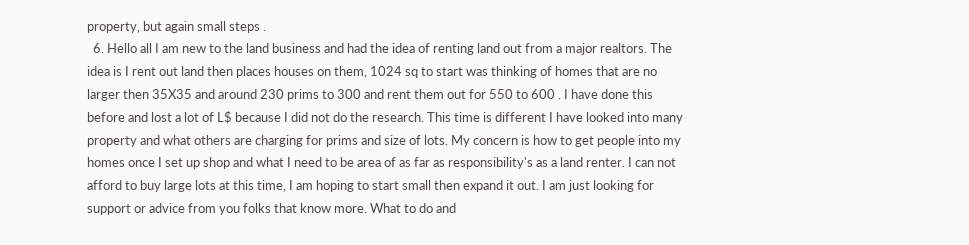property, but again small steps .
  6. Hello all I am new to the land business and had the idea of renting land out from a major realtors. The idea is I rent out land then places houses on them, 1024 sq to start was thinking of homes that are no larger then 35X35 and around 230 prims to 300 and rent them out for 550 to 600 . I have done this before and lost a lot of L$ because I did not do the research. This time is different I have looked into many property and what others are charging for prims and size of lots. My concern is how to get people into my homes once I set up shop and what I need to be area of as far as responsibility's as a land renter. I can not afford to buy large lots at this time, I am hoping to start small then expand it out. I am just looking for support or advice from you folks that know more. What to do and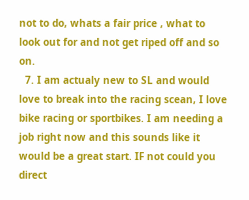not to do, whats a fair price , what to look out for and not get riped off and so on.
  7. I am actualy new to SL and would love to break into the racing scean, I love bike racing or sportbikes. I am needing a job right now and this sounds like it would be a great start. IF not could you direct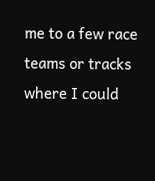me to a few race teams or tracks where I could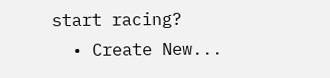start racing?
  • Create New...